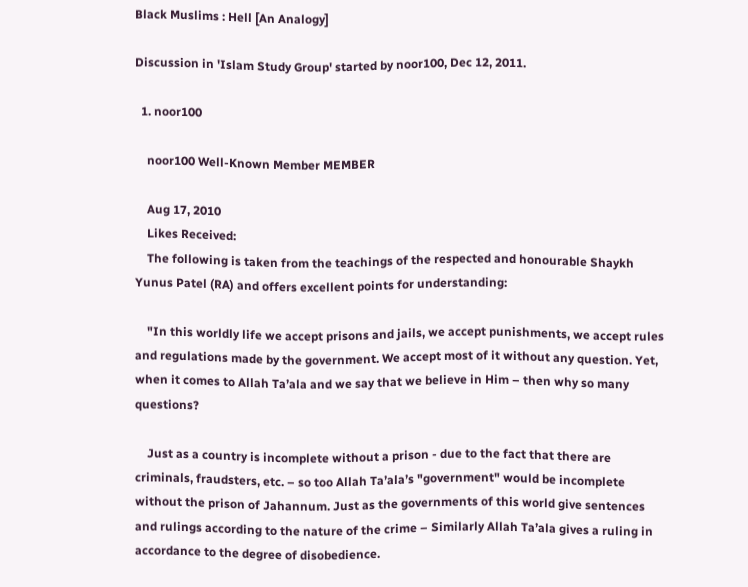Black Muslims : Hell [An Analogy]

Discussion in 'Islam Study Group' started by noor100, Dec 12, 2011.

  1. noor100

    noor100 Well-Known Member MEMBER

    Aug 17, 2010
    Likes Received:
    The following is taken from the teachings of the respected and honourable Shaykh Yunus Patel (RA) and offers excellent points for understanding:

    "In this worldly life we accept prisons and jails, we accept punishments, we accept rules and regulations made by the government. We accept most of it without any question. Yet, when it comes to Allah Ta’ala and we say that we believe in Him – then why so many questions?

    Just as a country is incomplete without a prison - due to the fact that there are criminals, fraudsters, etc. – so too Allah Ta’ala’s "government" would be incomplete without the prison of Jahannum. Just as the governments of this world give sentences and rulings according to the nature of the crime – Similarly Allah Ta’ala gives a ruling in accordance to the degree of disobedience.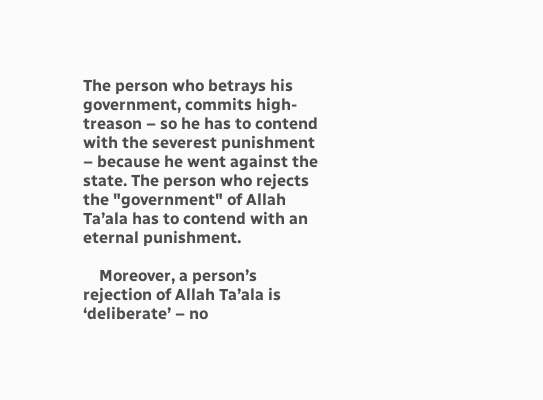The person who betrays his government, commits high-treason – so he has to contend with the severest punishment – because he went against the state. The person who rejects the "government" of Allah Ta’ala has to contend with an eternal punishment.

    Moreover, a person’s rejection of Allah Ta’ala is ‘deliberate’ – no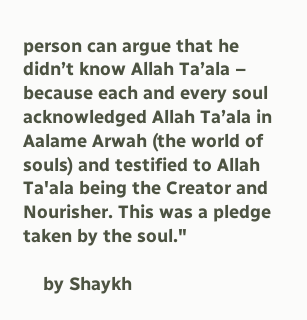person can argue that he didn’t know Allah Ta’ala – because each and every soul acknowledged Allah Ta’ala in Aalame Arwah (the world of souls) and testified to Allah Ta'ala being the Creator and Nourisher. This was a pledge taken by the soul."

    by Shaykh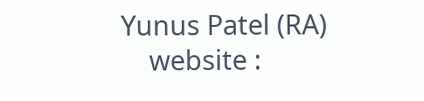Yunus Patel (RA)
    website :